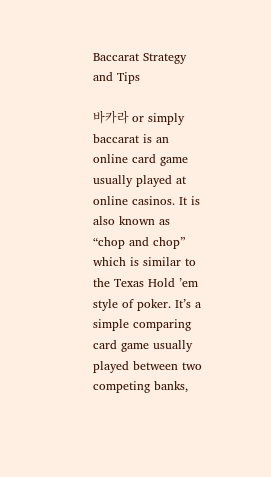Baccarat Strategy and Tips

바카라 or simply baccarat is an online card game usually played at online casinos. It is also known as “chop and chop” which is similar to the Texas Hold ’em style of poker. It’s a simple comparing card game usually played between two competing banks,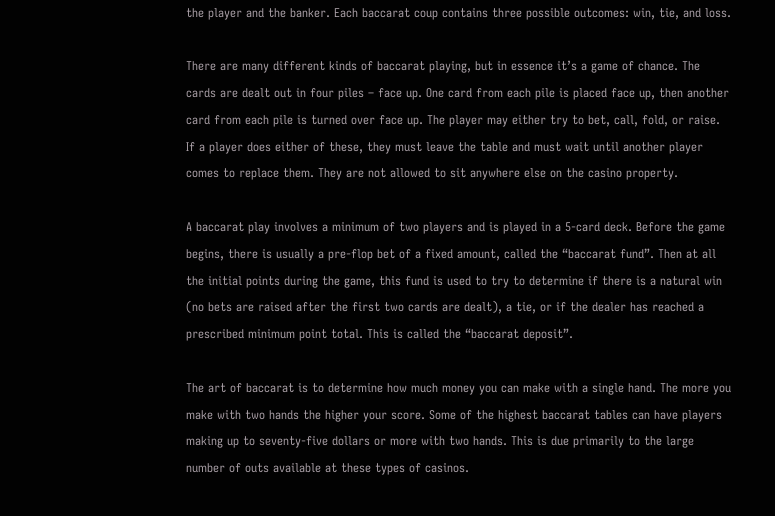the player and the banker. Each baccarat coup contains three possible outcomes: win, tie, and loss.

There are many different kinds of baccarat playing, but in essence it’s a game of chance. The cards are dealt out in four piles – face up. One card from each pile is placed face up, then another card from each pile is turned over face up. The player may either try to bet, call, fold, or raise. If a player does either of these, they must leave the table and must wait until another player comes to replace them. They are not allowed to sit anywhere else on the casino property.

A baccarat play involves a minimum of two players and is played in a 5-card deck. Before the game begins, there is usually a pre-flop bet of a fixed amount, called the “baccarat fund”. Then at all the initial points during the game, this fund is used to try to determine if there is a natural win (no bets are raised after the first two cards are dealt), a tie, or if the dealer has reached a prescribed minimum point total. This is called the “baccarat deposit”.

The art of baccarat is to determine how much money you can make with a single hand. The more you make with two hands the higher your score. Some of the highest baccarat tables can have players making up to seventy-five dollars or more with two hands. This is due primarily to the large number of outs available at these types of casinos.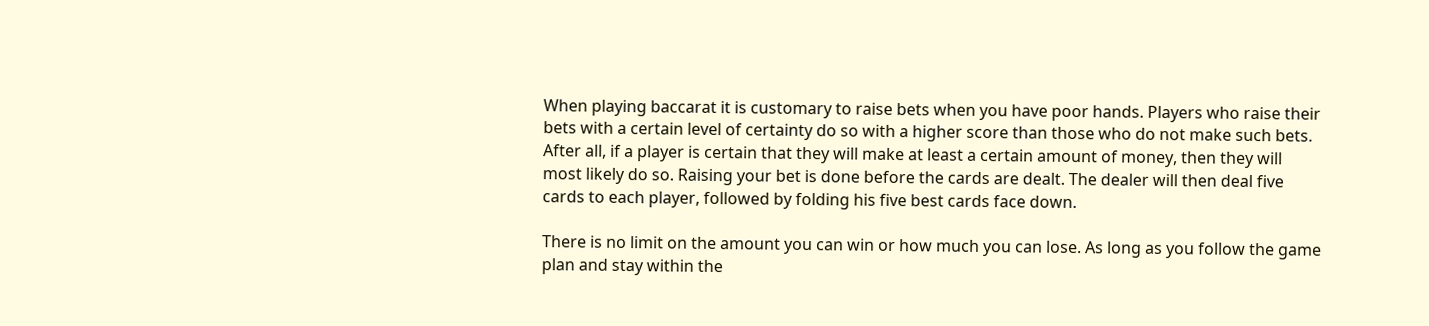When playing baccarat it is customary to raise bets when you have poor hands. Players who raise their bets with a certain level of certainty do so with a higher score than those who do not make such bets. After all, if a player is certain that they will make at least a certain amount of money, then they will most likely do so. Raising your bet is done before the cards are dealt. The dealer will then deal five cards to each player, followed by folding his five best cards face down.

There is no limit on the amount you can win or how much you can lose. As long as you follow the game plan and stay within the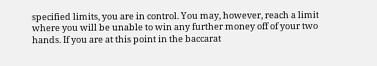specified limits, you are in control. You may, however, reach a limit where you will be unable to win any further money off of your two hands. If you are at this point in the baccarat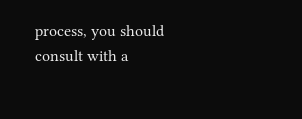process, you should consult with a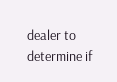dealer to determine if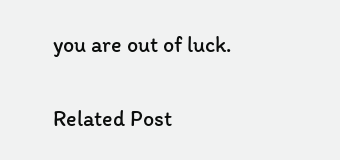you are out of luck.

Related Post